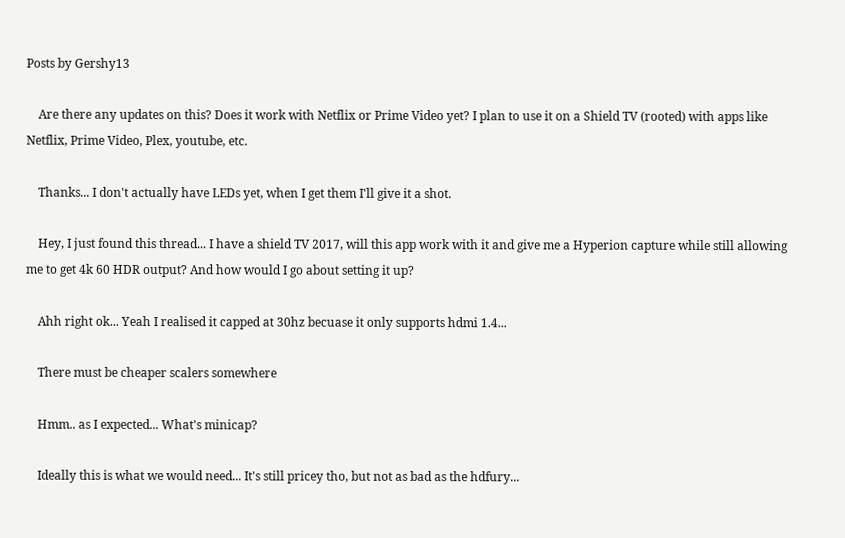Posts by Gershy13

    Are there any updates on this? Does it work with Netflix or Prime Video yet? I plan to use it on a Shield TV (rooted) with apps like Netflix, Prime Video, Plex, youtube, etc.

    Thanks... I don't actually have LEDs yet, when I get them I'll give it a shot.

    Hey, I just found this thread... I have a shield TV 2017, will this app work with it and give me a Hyperion capture while still allowing me to get 4k 60 HDR output? And how would I go about setting it up?

    Ahh right ok... Yeah I realised it capped at 30hz becuase it only supports hdmi 1.4...

    There must be cheaper scalers somewhere

    Hmm.. as I expected... What's minicap?

    Ideally this is what we would need... It's still pricey tho, but not as bad as the hdfury...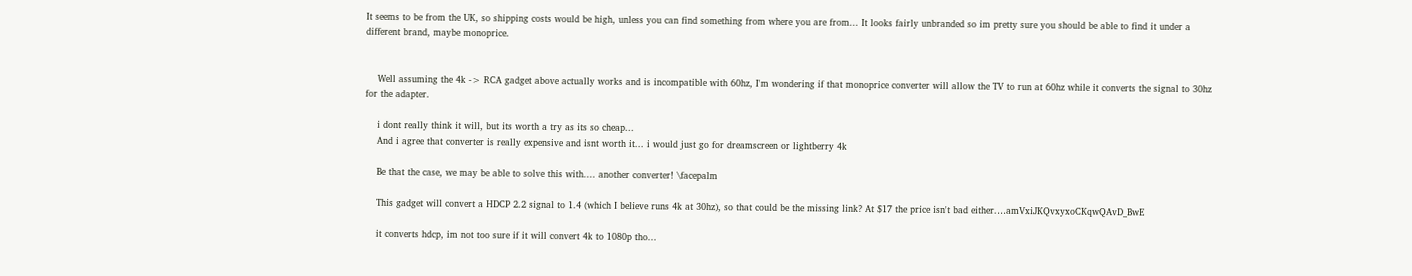It seems to be from the UK, so shipping costs would be high, unless you can find something from where you are from... It looks fairly unbranded so im pretty sure you should be able to find it under a different brand, maybe monoprice.


    Well assuming the 4k -> RCA gadget above actually works and is incompatible with 60hz, I'm wondering if that monoprice converter will allow the TV to run at 60hz while it converts the signal to 30hz for the adapter.

    i dont really think it will, but its worth a try as its so cheap...
    And i agree that converter is really expensive and isnt worth it... i would just go for dreamscreen or lightberry 4k

    Be that the case, we may be able to solve this with.... another converter! \facepalm

    This gadget will convert a HDCP 2.2 signal to 1.4 (which I believe runs 4k at 30hz), so that could be the missing link? At $17 the price isn't bad either.…amVxiJKQvxyxoCKqwQAvD_BwE

    it converts hdcp, im not too sure if it will convert 4k to 1080p tho...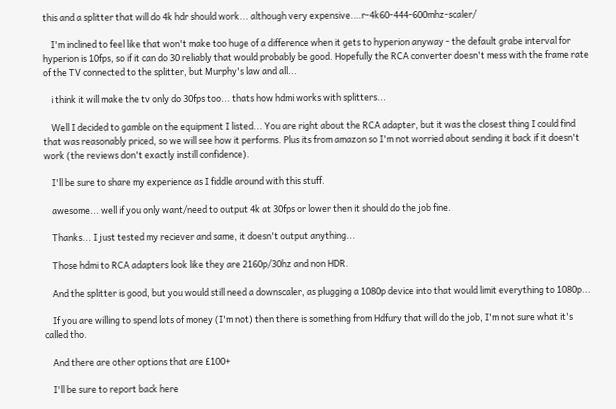this and a splitter that will do 4k hdr should work... although very expensive.…r-4k60-444-600mhz-scaler/

    I'm inclined to feel like that won't make too huge of a difference when it gets to hyperion anyway - the default grabe interval for hyperion is 10fps, so if it can do 30 reliably that would probably be good. Hopefully the RCA converter doesn't mess with the frame rate of the TV connected to the splitter, but Murphy's law and all...

    i think it will make the tv only do 30fps too... thats how hdmi works with splitters...

    Well I decided to gamble on the equipment I listed... You are right about the RCA adapter, but it was the closest thing I could find that was reasonably priced, so we will see how it performs. Plus its from amazon so I'm not worried about sending it back if it doesn't work (the reviews don't exactly instill confidence).

    I'll be sure to share my experience as I fiddle around with this stuff.

    awesome... well if you only want/need to output 4k at 30fps or lower then it should do the job fine.

    Thanks... I just tested my reciever and same, it doesn't output anything...

    Those hdmi to RCA adapters look like they are 2160p/30hz and non HDR.

    And the splitter is good, but you would still need a downscaler, as plugging a 1080p device into that would limit everything to 1080p...

    If you are willing to spend lots of money (I'm not) then there is something from Hdfury that will do the job, I'm not sure what it's called tho.

    And there are other options that are £100+

    I'll be sure to report back here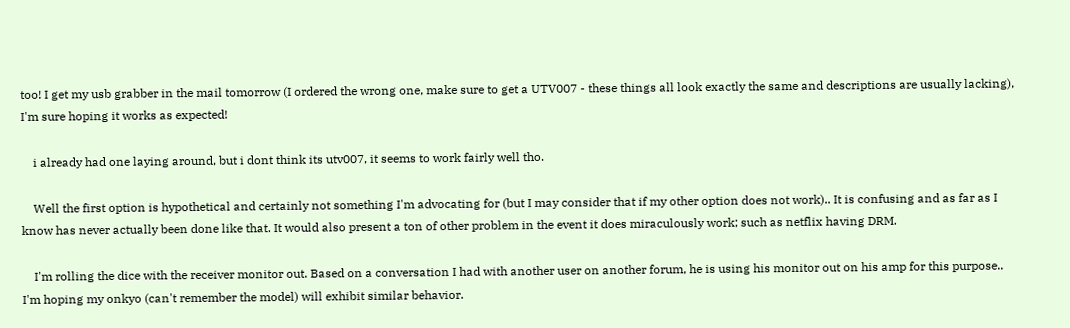too! I get my usb grabber in the mail tomorrow (I ordered the wrong one, make sure to get a UTV007 - these things all look exactly the same and descriptions are usually lacking), I'm sure hoping it works as expected!

    i already had one laying around, but i dont think its utv007, it seems to work fairly well tho.

    Well the first option is hypothetical and certainly not something I'm advocating for (but I may consider that if my other option does not work).. It is confusing and as far as I know has never actually been done like that. It would also present a ton of other problem in the event it does miraculously work; such as netflix having DRM.

    I'm rolling the dice with the receiver monitor out. Based on a conversation I had with another user on another forum, he is using his monitor out on his amp for this purpose.. I'm hoping my onkyo (can't remember the model) will exhibit similar behavior.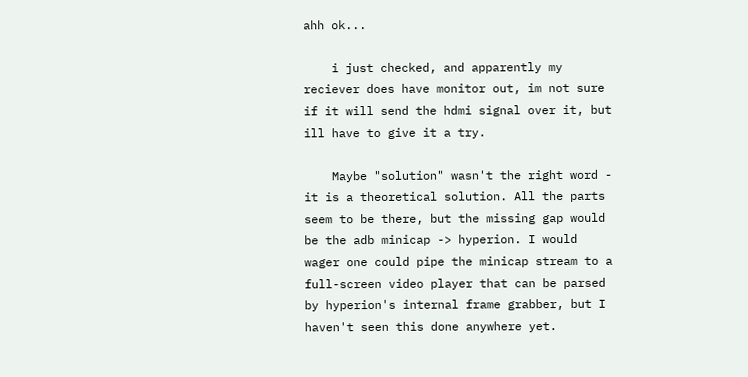ahh ok...

    i just checked, and apparently my reciever does have monitor out, im not sure if it will send the hdmi signal over it, but ill have to give it a try.

    Maybe "solution" wasn't the right word - it is a theoretical solution. All the parts seem to be there, but the missing gap would be the adb minicap -> hyperion. I would wager one could pipe the minicap stream to a full-screen video player that can be parsed by hyperion's internal frame grabber, but I haven't seen this done anywhere yet.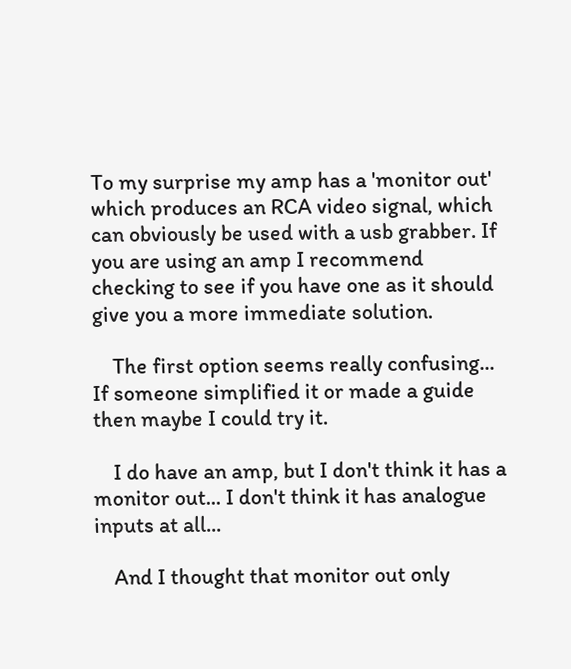To my surprise my amp has a 'monitor out' which produces an RCA video signal, which can obviously be used with a usb grabber. If you are using an amp I recommend checking to see if you have one as it should give you a more immediate solution.

    The first option seems really confusing... If someone simplified it or made a guide then maybe I could try it.

    I do have an amp, but I don't think it has a monitor out... I don't think it has analogue inputs at all...

    And I thought that monitor out only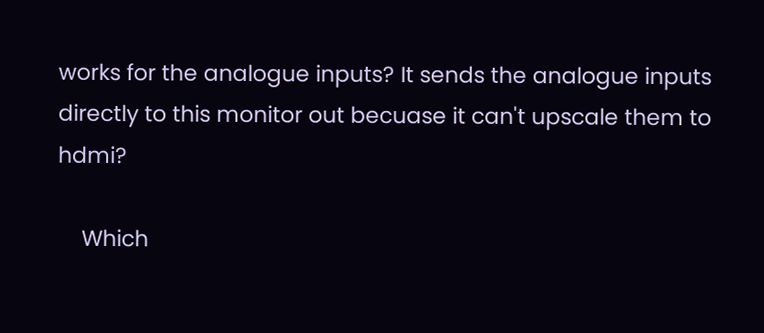works for the analogue inputs? It sends the analogue inputs directly to this monitor out becuase it can't upscale them to hdmi?

    Which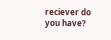reciever do you have?